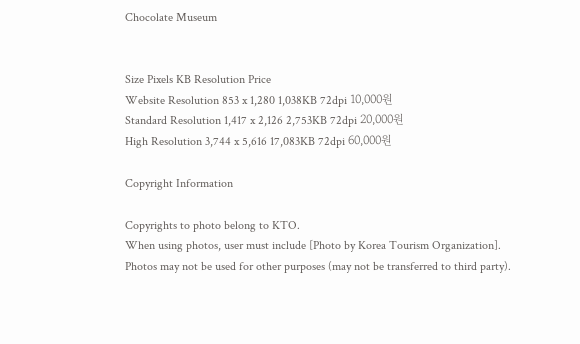Chocolate Museum


Size Pixels KB Resolution Price
Website Resolution 853 x 1,280 1,038KB 72dpi 10,000원
Standard Resolution 1,417 x 2,126 2,753KB 72dpi 20,000원
High Resolution 3,744 x 5,616 17,083KB 72dpi 60,000원

Copyright Information

Copyrights to photo belong to KTO.
When using photos, user must include [Photo by Korea Tourism Organization].
Photos may not be used for other purposes (may not be transferred to third party).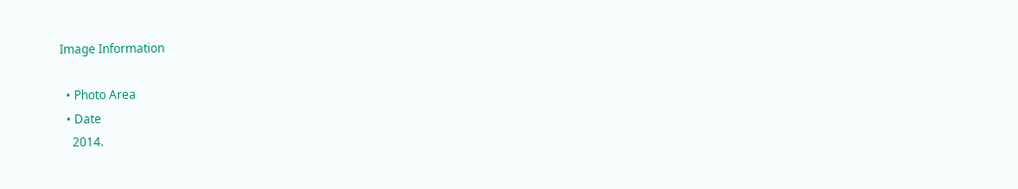Image Information

  • Photo Area
  • Date
    2014.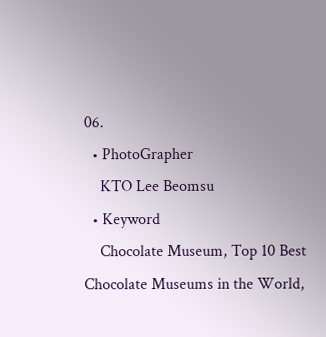06.
  • PhotoGrapher
    KTO Lee Beomsu
  • Keyword
    Chocolate Museum, Top 10 Best Chocolate Museums in the World,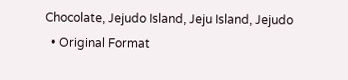Chocolate, Jejudo Island, Jeju Island, Jejudo
  • Original Format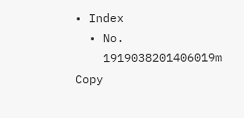• Index
  • No.
    1919038201406019m Copy